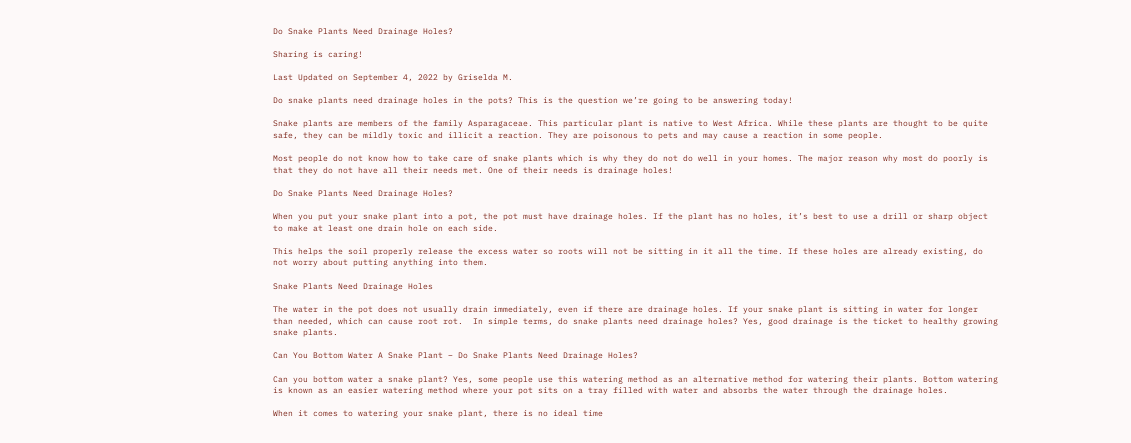Do Snake Plants Need Drainage Holes?

Sharing is caring!

Last Updated on September 4, 2022 by Griselda M.

Do snake plants need drainage holes in the pots? This is the question we’re going to be answering today!

Snake plants are members of the family Asparagaceae. This particular plant is native to West Africa. While these plants are thought to be quite safe, they can be mildly toxic and illicit a reaction. They are poisonous to pets and may cause a reaction in some people.

Most people do not know how to take care of snake plants which is why they do not do well in your homes. The major reason why most do poorly is that they do not have all their needs met. One of their needs is drainage holes!

Do Snake Plants Need Drainage Holes?

When you put your snake plant into a pot, the pot must have drainage holes. If the plant has no holes, it’s best to use a drill or sharp object to make at least one drain hole on each side.

This helps the soil properly release the excess water so roots will not be sitting in it all the time. If these holes are already existing, do not worry about putting anything into them.

Snake Plants Need Drainage Holes

The water in the pot does not usually drain immediately, even if there are drainage holes. If your snake plant is sitting in water for longer than needed, which can cause root rot.  In simple terms, do snake plants need drainage holes? Yes, good drainage is the ticket to healthy growing snake plants.

Can You Bottom Water A Snake Plant – Do Snake Plants Need Drainage Holes?

Can you bottom water a snake plant? Yes, some people use this watering method as an alternative method for watering their plants. Bottom watering is known as an easier watering method where your pot sits on a tray filled with water and absorbs the water through the drainage holes.

When it comes to watering your snake plant, there is no ideal time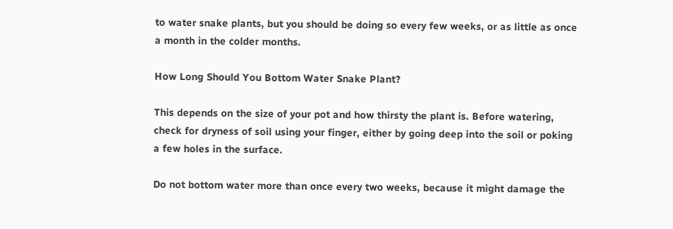to water snake plants, but you should be doing so every few weeks, or as little as once a month in the colder months.

How Long Should You Bottom Water Snake Plant?

This depends on the size of your pot and how thirsty the plant is. Before watering, check for dryness of soil using your finger, either by going deep into the soil or poking a few holes in the surface.

Do not bottom water more than once every two weeks, because it might damage the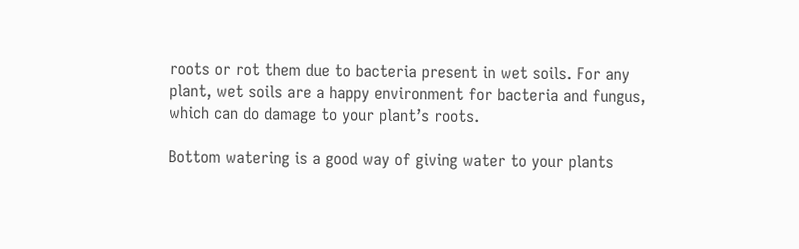roots or rot them due to bacteria present in wet soils. For any plant, wet soils are a happy environment for bacteria and fungus, which can do damage to your plant’s roots.

Bottom watering is a good way of giving water to your plants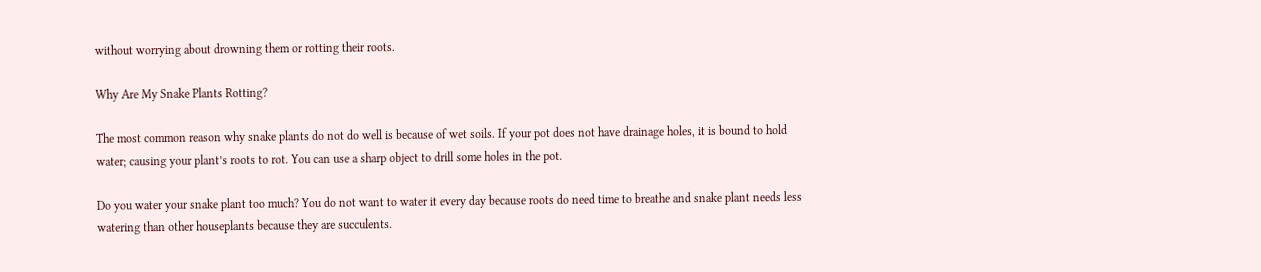without worrying about drowning them or rotting their roots.

Why Are My Snake Plants Rotting?

The most common reason why snake plants do not do well is because of wet soils. If your pot does not have drainage holes, it is bound to hold water; causing your plant’s roots to rot. You can use a sharp object to drill some holes in the pot.

Do you water your snake plant too much? You do not want to water it every day because roots do need time to breathe and snake plant needs less watering than other houseplants because they are succulents.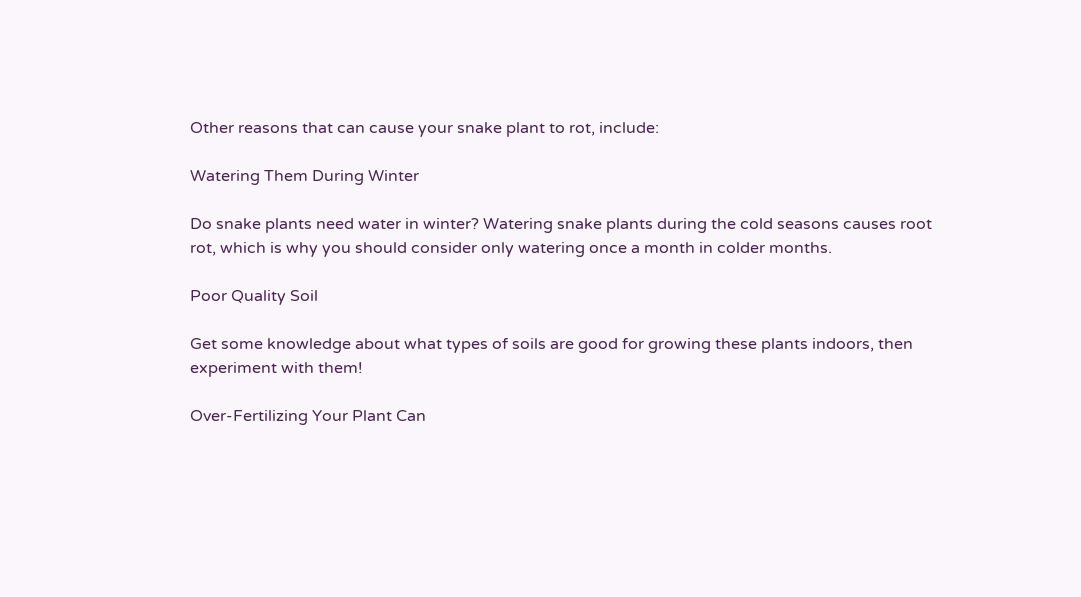Other reasons that can cause your snake plant to rot, include:

Watering Them During Winter

Do snake plants need water in winter? Watering snake plants during the cold seasons causes root rot, which is why you should consider only watering once a month in colder months.

Poor Quality Soil

Get some knowledge about what types of soils are good for growing these plants indoors, then experiment with them!

Over-Fertilizing Your Plant Can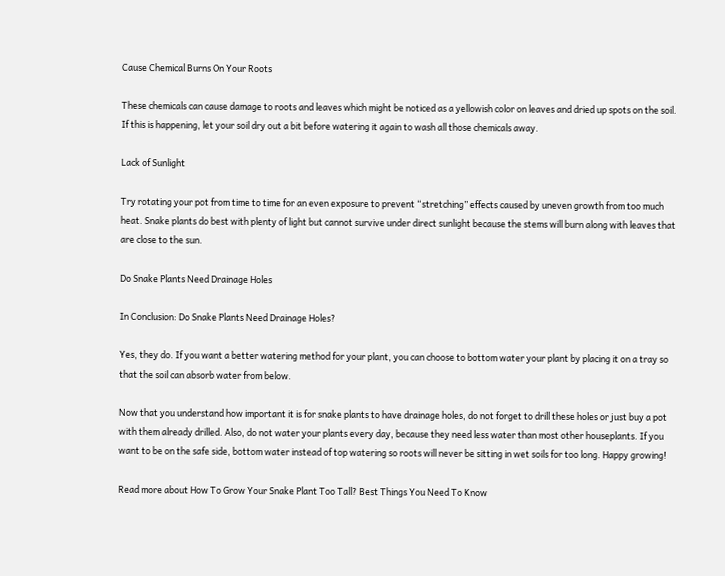Cause Chemical Burns On Your Roots

These chemicals can cause damage to roots and leaves which might be noticed as a yellowish color on leaves and dried up spots on the soil. If this is happening, let your soil dry out a bit before watering it again to wash all those chemicals away.

Lack of Sunlight

Try rotating your pot from time to time for an even exposure to prevent “stretching” effects caused by uneven growth from too much heat. Snake plants do best with plenty of light but cannot survive under direct sunlight because the stems will burn along with leaves that are close to the sun.

Do Snake Plants Need Drainage Holes

In Conclusion: Do Snake Plants Need Drainage Holes?

Yes, they do. If you want a better watering method for your plant, you can choose to bottom water your plant by placing it on a tray so that the soil can absorb water from below.

Now that you understand how important it is for snake plants to have drainage holes, do not forget to drill these holes or just buy a pot with them already drilled. Also, do not water your plants every day, because they need less water than most other houseplants. If you want to be on the safe side, bottom water instead of top watering so roots will never be sitting in wet soils for too long. Happy growing!

Read more about How To Grow Your Snake Plant Too Tall? Best Things You Need To Know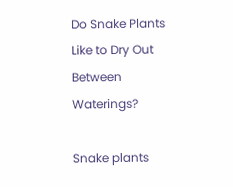Do Snake Plants Like to Dry Out Between Waterings?

Snake plants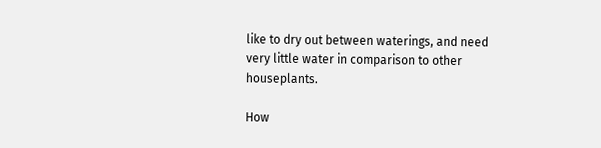like to dry out between waterings, and need very little water in comparison to other houseplants.

How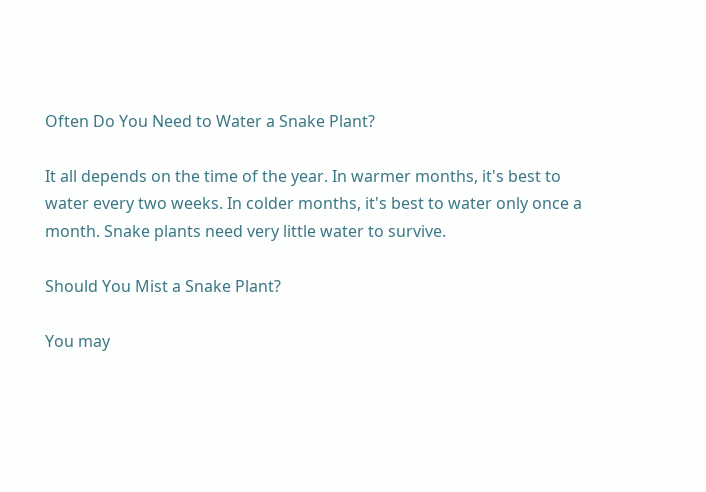Often Do You Need to Water a Snake Plant?

It all depends on the time of the year. In warmer months, it's best to water every two weeks. In colder months, it's best to water only once a month. Snake plants need very little water to survive.

Should You Mist a Snake Plant?

You may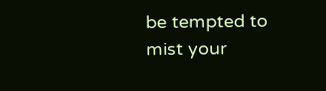be tempted to mist your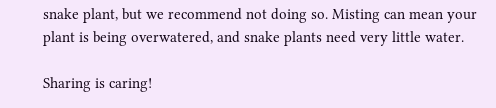snake plant, but we recommend not doing so. Misting can mean your plant is being overwatered, and snake plants need very little water.

Sharing is caring!